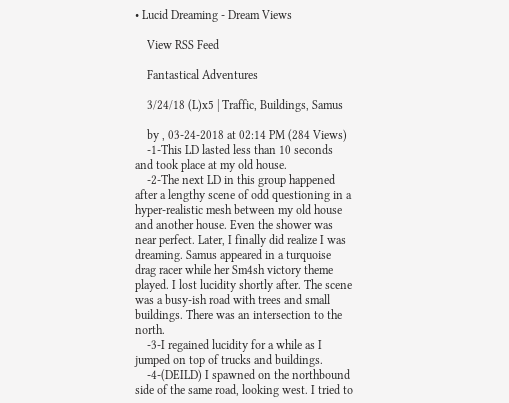• Lucid Dreaming - Dream Views

    View RSS Feed

    Fantastical Adventures

    3/24/18 (L)x5 | Traffic, Buildings, Samus

    by , 03-24-2018 at 02:14 PM (284 Views)
    -1-This LD lasted less than 10 seconds and took place at my old house.
    -2-The next LD in this group happened after a lengthy scene of odd questioning in a hyper-realistic mesh between my old house and another house. Even the shower was near perfect. Later, I finally did realize I was dreaming. Samus appeared in a turquoise drag racer while her Sm4sh victory theme played. I lost lucidity shortly after. The scene was a busy-ish road with trees and small buildings. There was an intersection to the north.
    -3-I regained lucidity for a while as I jumped on top of trucks and buildings.
    -4-(DEILD) I spawned on the northbound side of the same road, looking west. I tried to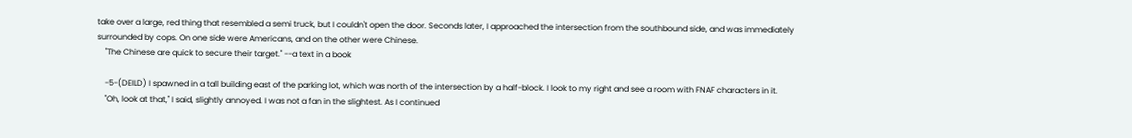take over a large, red thing that resembled a semi truck, but I couldn't open the door. Seconds later, I approached the intersection from the southbound side, and was immediately surrounded by cops. On one side were Americans, and on the other were Chinese.
    "The Chinese are quick to secure their target." --a text in a book

    -5-(DEILD) I spawned in a tall building east of the parking lot, which was north of the intersection by a half-block. I look to my right and see a room with FNAF characters in it.
    "Oh, look at that," I said, slightly annoyed. I was not a fan in the slightest. As I continued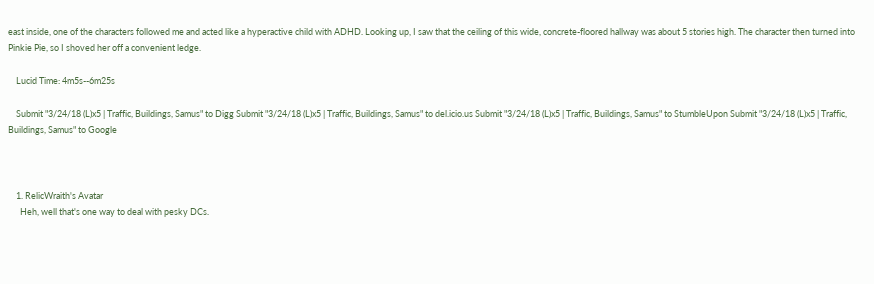east inside, one of the characters followed me and acted like a hyperactive child with ADHD. Looking up, I saw that the ceiling of this wide, concrete-floored hallway was about 5 stories high. The character then turned into Pinkie Pie, so I shoved her off a convenient ledge.

    Lucid Time: 4m5s--6m25s

    Submit "3/24/18 (L)x5 | Traffic, Buildings, Samus" to Digg Submit "3/24/18 (L)x5 | Traffic, Buildings, Samus" to del.icio.us Submit "3/24/18 (L)x5 | Traffic, Buildings, Samus" to StumbleUpon Submit "3/24/18 (L)x5 | Traffic, Buildings, Samus" to Google



    1. RelicWraith's Avatar
      Heh, well that's one way to deal with pesky DCs.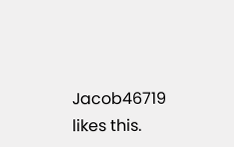Jacob46719 likes this.